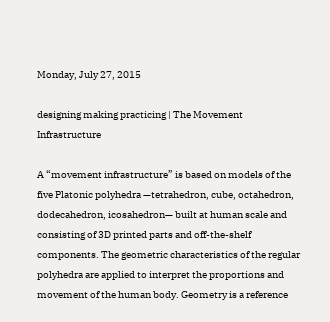Monday, July 27, 2015

designing making practicing | The Movement Infrastructure

A “movement infrastructure” is based on models of the five Platonic polyhedra —tetrahedron, cube, octahedron, dodecahedron, icosahedron— built at human scale and consisting of 3D printed parts and off-the-shelf components. The geometric characteristics of the regular polyhedra are applied to interpret the proportions and movement of the human body. Geometry is a reference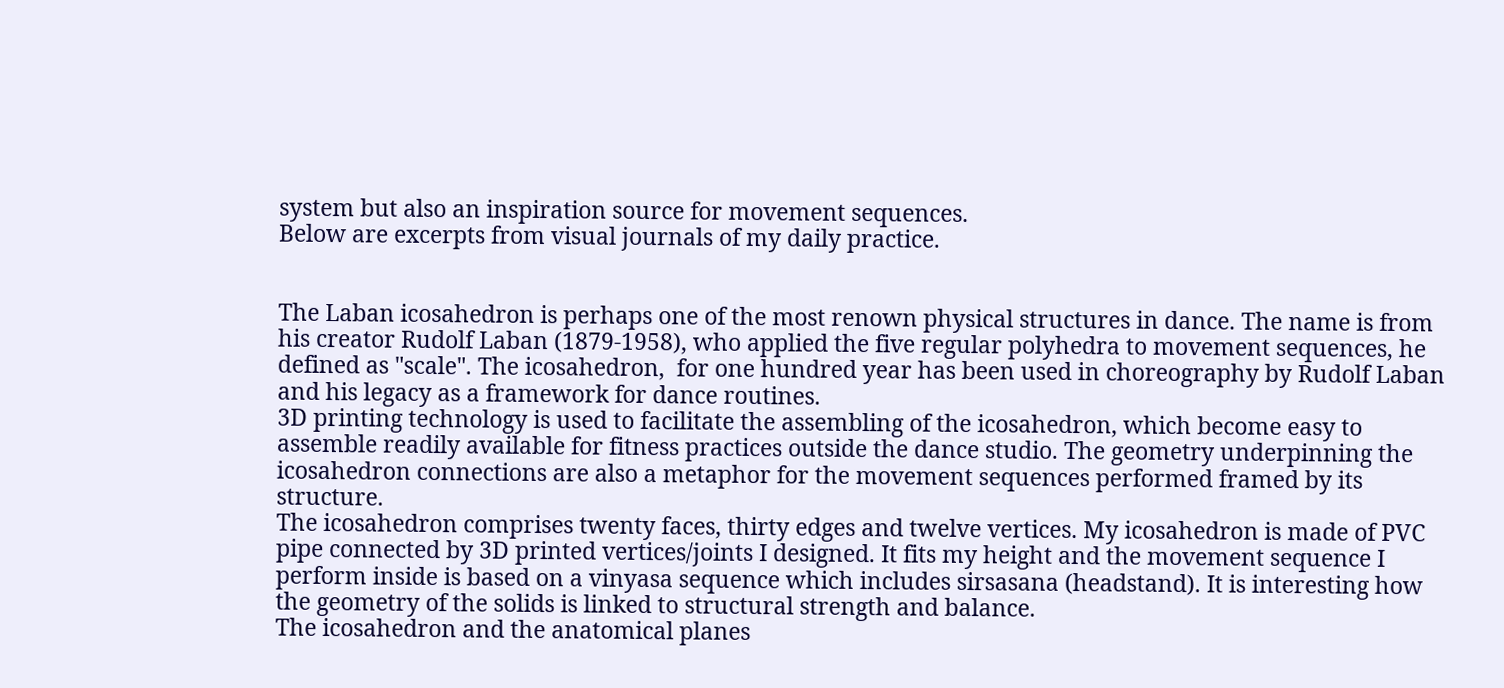system but also an inspiration source for movement sequences.
Below are excerpts from visual journals of my daily practice.


The Laban icosahedron is perhaps one of the most renown physical structures in dance. The name is from his creator Rudolf Laban (1879-1958), who applied the five regular polyhedra to movement sequences, he defined as "scale". The icosahedron,  for one hundred year has been used in choreography by Rudolf Laban and his legacy as a framework for dance routines.
3D printing technology is used to facilitate the assembling of the icosahedron, which become easy to assemble readily available for fitness practices outside the dance studio. The geometry underpinning the icosahedron connections are also a metaphor for the movement sequences performed framed by its structure.
The icosahedron comprises twenty faces, thirty edges and twelve vertices. My icosahedron is made of PVC pipe connected by 3D printed vertices/joints I designed. It fits my height and the movement sequence I perform inside is based on a vinyasa sequence which includes sirsasana (headstand). It is interesting how the geometry of the solids is linked to structural strength and balance.
The icosahedron and the anatomical planes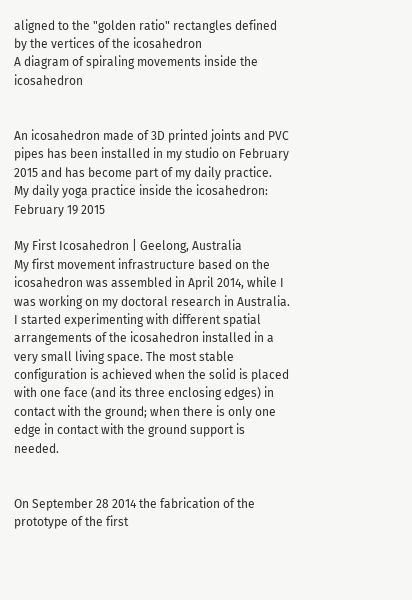aligned to the "golden ratio" rectangles defined by the vertices of the icosahedron
A diagram of spiraling movements inside the icosahedron


An icosahedron made of 3D printed joints and PVC pipes has been installed in my studio on February 2015 and has become part of my daily practice.
My daily yoga practice inside the icosahedron: February 19 2015

My First Icosahedron | Geelong, Australia
My first movement infrastructure based on the icosahedron was assembled in April 2014, while I was working on my doctoral research in Australia.
I started experimenting with different spatial arrangements of the icosahedron installed in a very small living space. The most stable configuration is achieved when the solid is placed with one face (and its three enclosing edges) in contact with the ground; when there is only one edge in contact with the ground support is needed.


On September 28 2014 the fabrication of the prototype of the first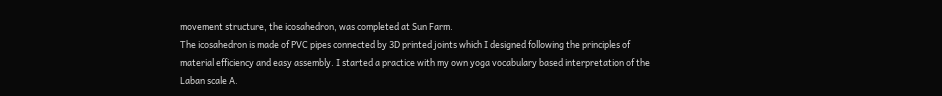movement structure, the icosahedron, was completed at Sun Farm.
The icosahedron is made of PVC pipes connected by 3D printed joints which I designed following the principles of material efficiency and easy assembly. I started a practice with my own yoga vocabulary based interpretation of the Laban scale A.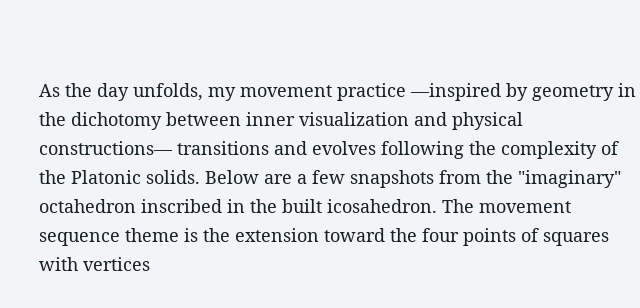As the day unfolds, my movement practice —inspired by geometry in the dichotomy between inner visualization and physical constructions— transitions and evolves following the complexity of the Platonic solids. Below are a few snapshots from the "imaginary" octahedron inscribed in the built icosahedron. The movement sequence theme is the extension toward the four points of squares with vertices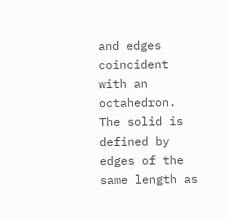and edges coincident with an octahedron. The solid is defined by edges of the same length as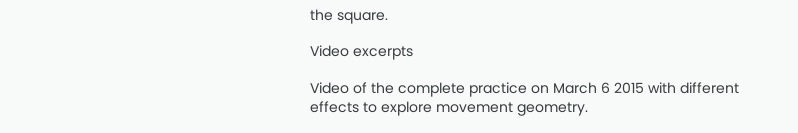the square.

Video excerpts

Video of the complete practice on March 6 2015 with different effects to explore movement geometry.